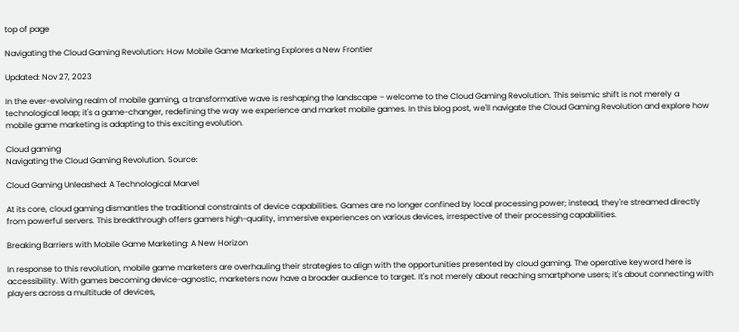top of page

Navigating the Cloud Gaming Revolution: How Mobile Game Marketing Explores a New Frontier

Updated: Nov 27, 2023

In the ever-evolving realm of mobile gaming, a transformative wave is reshaping the landscape – welcome to the Cloud Gaming Revolution. This seismic shift is not merely a technological leap; it's a game-changer, redefining the way we experience and market mobile games. In this blog post, we'll navigate the Cloud Gaming Revolution and explore how mobile game marketing is adapting to this exciting evolution.

Cloud gaming
Navigating the Cloud Gaming Revolution. Source:

Cloud Gaming Unleashed: A Technological Marvel

At its core, cloud gaming dismantles the traditional constraints of device capabilities. Games are no longer confined by local processing power; instead, they're streamed directly from powerful servers. This breakthrough offers gamers high-quality, immersive experiences on various devices, irrespective of their processing capabilities.

Breaking Barriers with Mobile Game Marketing: A New Horizon

In response to this revolution, mobile game marketers are overhauling their strategies to align with the opportunities presented by cloud gaming. The operative keyword here is accessibility. With games becoming device-agnostic, marketers now have a broader audience to target. It's not merely about reaching smartphone users; it's about connecting with players across a multitude of devices,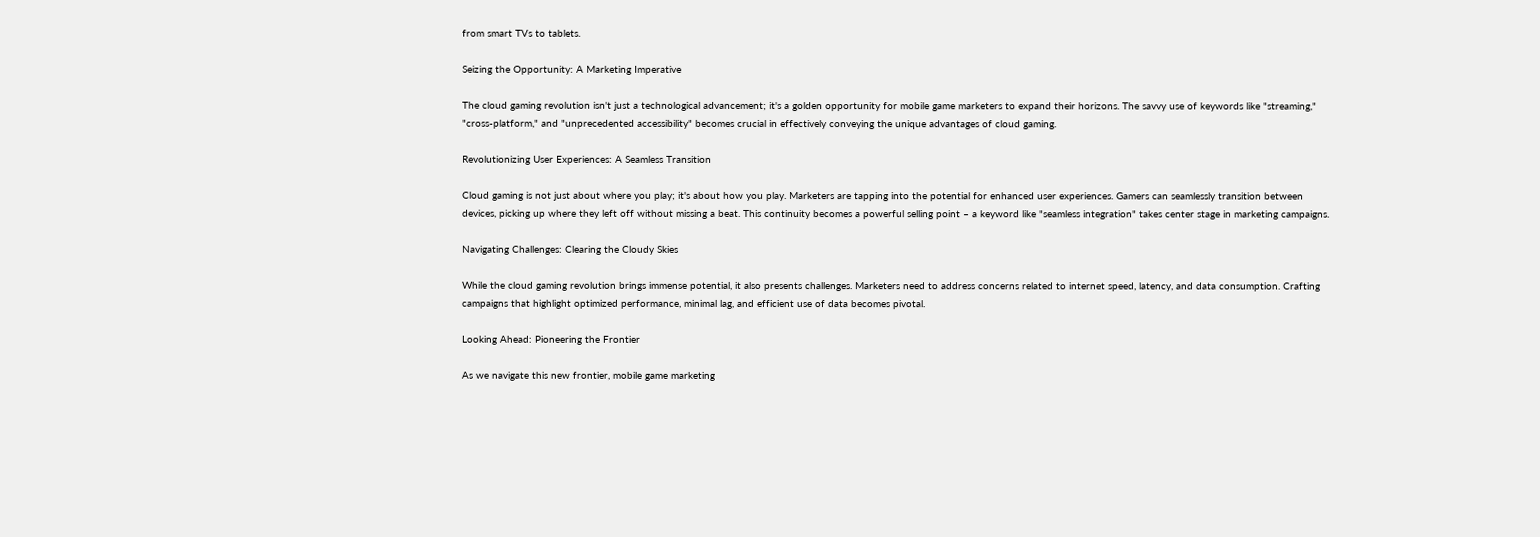from smart TVs to tablets.

Seizing the Opportunity: A Marketing Imperative

The cloud gaming revolution isn't just a technological advancement; it's a golden opportunity for mobile game marketers to expand their horizons. The savvy use of keywords like "streaming," "cross-platform," and "unprecedented accessibility" becomes crucial in effectively conveying the unique advantages of cloud gaming.

Revolutionizing User Experiences: A Seamless Transition

Cloud gaming is not just about where you play; it's about how you play. Marketers are tapping into the potential for enhanced user experiences. Gamers can seamlessly transition between devices, picking up where they left off without missing a beat. This continuity becomes a powerful selling point – a keyword like "seamless integration" takes center stage in marketing campaigns.

Navigating Challenges: Clearing the Cloudy Skies

While the cloud gaming revolution brings immense potential, it also presents challenges. Marketers need to address concerns related to internet speed, latency, and data consumption. Crafting campaigns that highlight optimized performance, minimal lag, and efficient use of data becomes pivotal.

Looking Ahead: Pioneering the Frontier

As we navigate this new frontier, mobile game marketing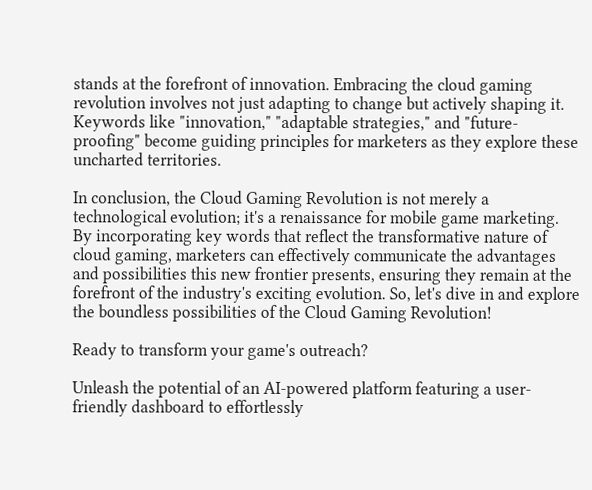stands at the forefront of innovation. Embracing the cloud gaming revolution involves not just adapting to change but actively shaping it. Keywords like "innovation," "adaptable strategies," and "future-proofing" become guiding principles for marketers as they explore these uncharted territories.

In conclusion, the Cloud Gaming Revolution is not merely a technological evolution; it's a renaissance for mobile game marketing. By incorporating key words that reflect the transformative nature of cloud gaming, marketers can effectively communicate the advantages and possibilities this new frontier presents, ensuring they remain at the forefront of the industry's exciting evolution. So, let's dive in and explore the boundless possibilities of the Cloud Gaming Revolution!

Ready to transform your game's outreach?

Unleash the potential of an AI-powered platform featuring a user-friendly dashboard to effortlessly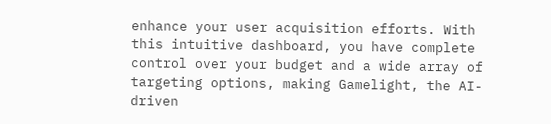enhance your user acquisition efforts. With this intuitive dashboard, you have complete control over your budget and a wide array of targeting options, making Gamelight, the AI-driven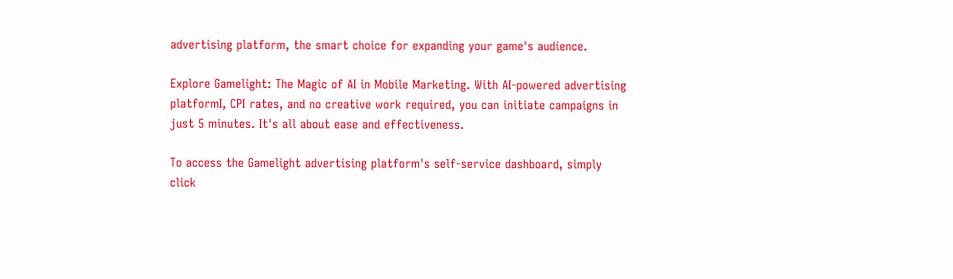advertising platform, the smart choice for expanding your game's audience.

Explore Gamelight: The Magic of AI in Mobile Marketing. With AI-powered advertising platformI, CPI rates, and no creative work required, you can initiate campaigns in just 5 minutes. It's all about ease and effectiveness.

To access the Gamelight advertising platform's self-service dashboard, simply click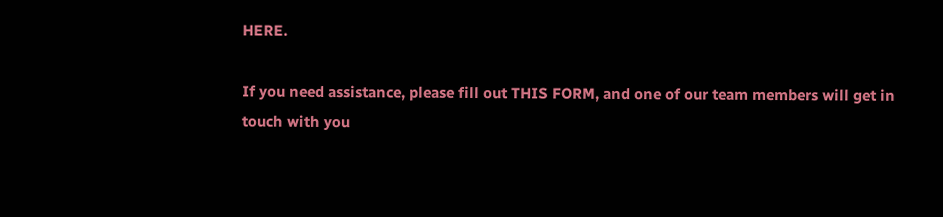HERE.

If you need assistance, please fill out THIS FORM, and one of our team members will get in touch with you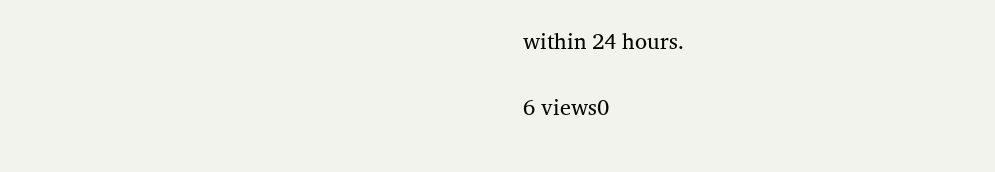within 24 hours.

6 views0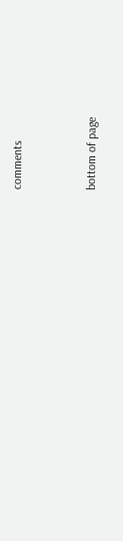comments


bottom of page